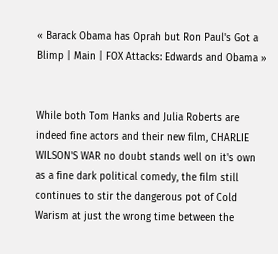« Barack Obama has Oprah but Ron Paul's Got a Blimp | Main | FOX Attacks: Edwards and Obama »


While both Tom Hanks and Julia Roberts are indeed fine actors and their new film, CHARLIE WILSON'S WAR no doubt stands well on it's own as a fine dark political comedy, the film still continues to stir the dangerous pot of Cold Warism at just the wrong time between the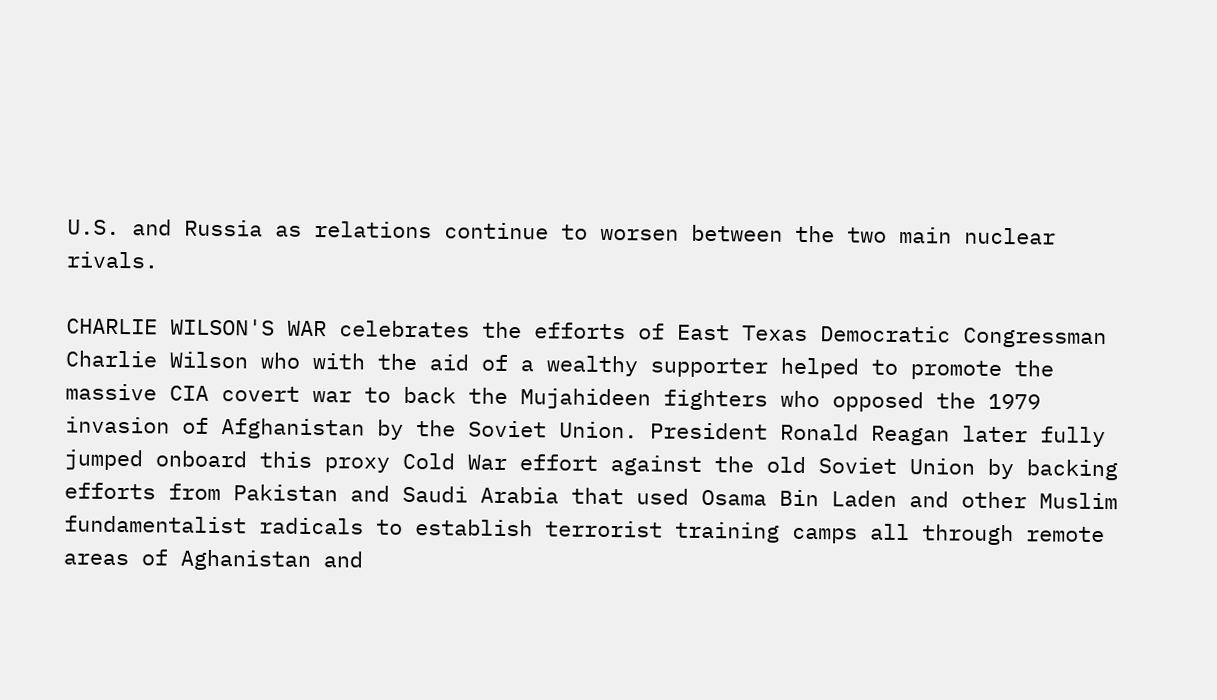U.S. and Russia as relations continue to worsen between the two main nuclear rivals.

CHARLIE WILSON'S WAR celebrates the efforts of East Texas Democratic Congressman Charlie Wilson who with the aid of a wealthy supporter helped to promote the massive CIA covert war to back the Mujahideen fighters who opposed the 1979 invasion of Afghanistan by the Soviet Union. President Ronald Reagan later fully jumped onboard this proxy Cold War effort against the old Soviet Union by backing efforts from Pakistan and Saudi Arabia that used Osama Bin Laden and other Muslim fundamentalist radicals to establish terrorist training camps all through remote areas of Aghanistan and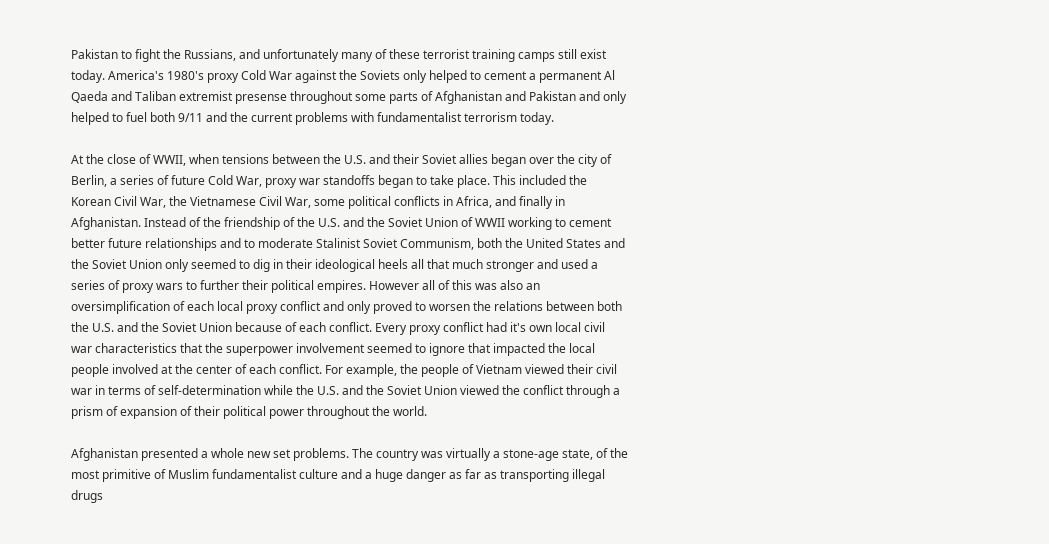Pakistan to fight the Russians, and unfortunately many of these terrorist training camps still exist today. America's 1980's proxy Cold War against the Soviets only helped to cement a permanent Al Qaeda and Taliban extremist presense throughout some parts of Afghanistan and Pakistan and only helped to fuel both 9/11 and the current problems with fundamentalist terrorism today.

At the close of WWII, when tensions between the U.S. and their Soviet allies began over the city of Berlin, a series of future Cold War, proxy war standoffs began to take place. This included the Korean Civil War, the Vietnamese Civil War, some political conflicts in Africa, and finally in Afghanistan. Instead of the friendship of the U.S. and the Soviet Union of WWII working to cement better future relationships and to moderate Stalinist Soviet Communism, both the United States and the Soviet Union only seemed to dig in their ideological heels all that much stronger and used a series of proxy wars to further their political empires. However all of this was also an oversimplification of each local proxy conflict and only proved to worsen the relations between both the U.S. and the Soviet Union because of each conflict. Every proxy conflict had it's own local civil war characteristics that the superpower involvement seemed to ignore that impacted the local people involved at the center of each conflict. For example, the people of Vietnam viewed their civil war in terms of self-determination while the U.S. and the Soviet Union viewed the conflict through a prism of expansion of their political power throughout the world.

Afghanistan presented a whole new set problems. The country was virtually a stone-age state, of the most primitive of Muslim fundamentalist culture and a huge danger as far as transporting illegal drugs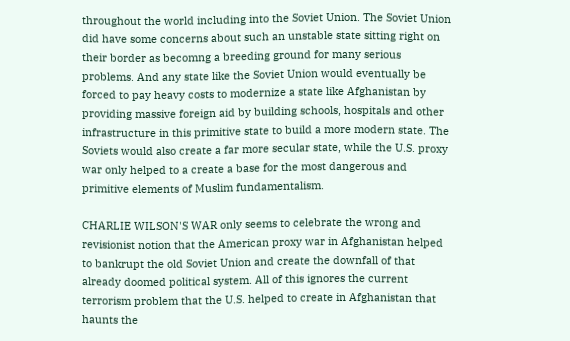throughout the world including into the Soviet Union. The Soviet Union did have some concerns about such an unstable state sitting right on their border as becomng a breeding ground for many serious problems. And any state like the Soviet Union would eventually be forced to pay heavy costs to modernize a state like Afghanistan by providing massive foreign aid by building schools, hospitals and other infrastructure in this primitive state to build a more modern state. The Soviets would also create a far more secular state, while the U.S. proxy war only helped to a create a base for the most dangerous and primitive elements of Muslim fundamentalism.

CHARLIE WILSON'S WAR only seems to celebrate the wrong and revisionist notion that the American proxy war in Afghanistan helped to bankrupt the old Soviet Union and create the downfall of that already doomed political system. All of this ignores the current terrorism problem that the U.S. helped to create in Afghanistan that haunts the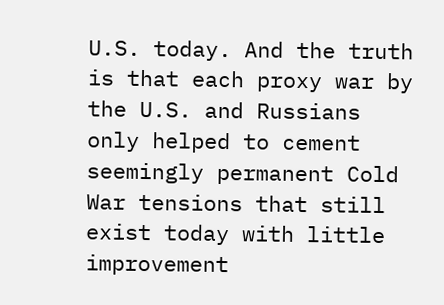U.S. today. And the truth is that each proxy war by the U.S. and Russians only helped to cement seemingly permanent Cold War tensions that still exist today with little improvement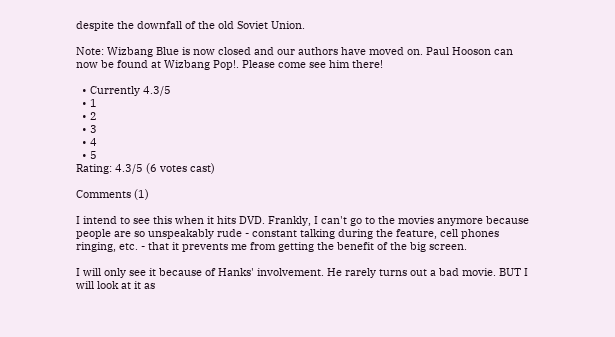despite the downfall of the old Soviet Union.

Note: Wizbang Blue is now closed and our authors have moved on. Paul Hooson can now be found at Wizbang Pop!. Please come see him there!

  • Currently 4.3/5
  • 1
  • 2
  • 3
  • 4
  • 5
Rating: 4.3/5 (6 votes cast)

Comments (1)

I intend to see this when it hits DVD. Frankly, I can't go to the movies anymore because people are so unspeakably rude - constant talking during the feature, cell phones ringing, etc. - that it prevents me from getting the benefit of the big screen.

I will only see it because of Hanks' involvement. He rarely turns out a bad movie. BUT I will look at it as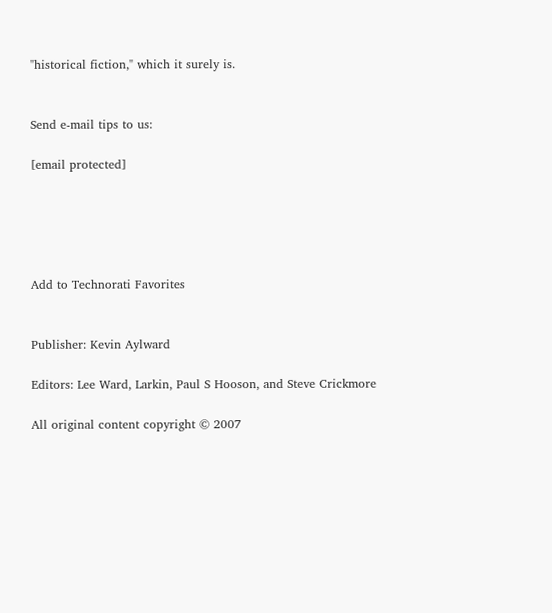"historical fiction," which it surely is.


Send e-mail tips to us:

[email protected]





Add to Technorati Favorites


Publisher: Kevin Aylward

Editors: Lee Ward, Larkin, Paul S Hooson, and Steve Crickmore

All original content copyright © 2007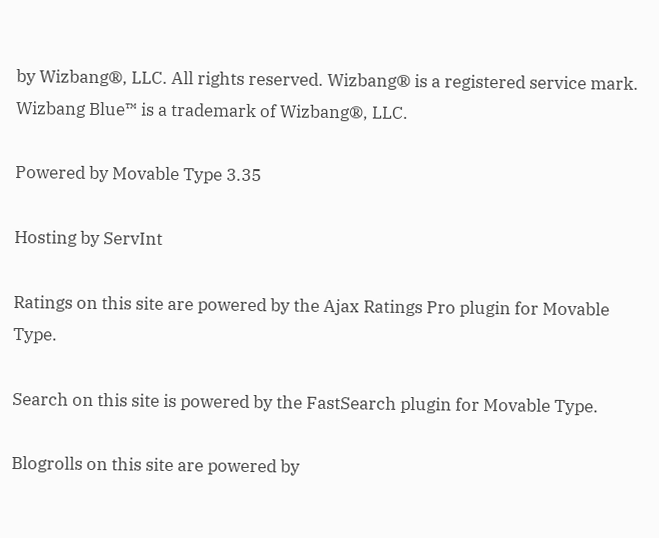by Wizbang®, LLC. All rights reserved. Wizbang® is a registered service mark. Wizbang Blue™ is a trademark of Wizbang®, LLC.

Powered by Movable Type 3.35

Hosting by ServInt

Ratings on this site are powered by the Ajax Ratings Pro plugin for Movable Type.

Search on this site is powered by the FastSearch plugin for Movable Type.

Blogrolls on this site are powered by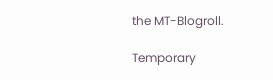the MT-Blogroll.

Temporary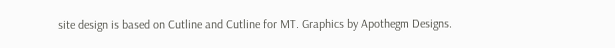site design is based on Cutline and Cutline for MT. Graphics by Apothegm Designs.